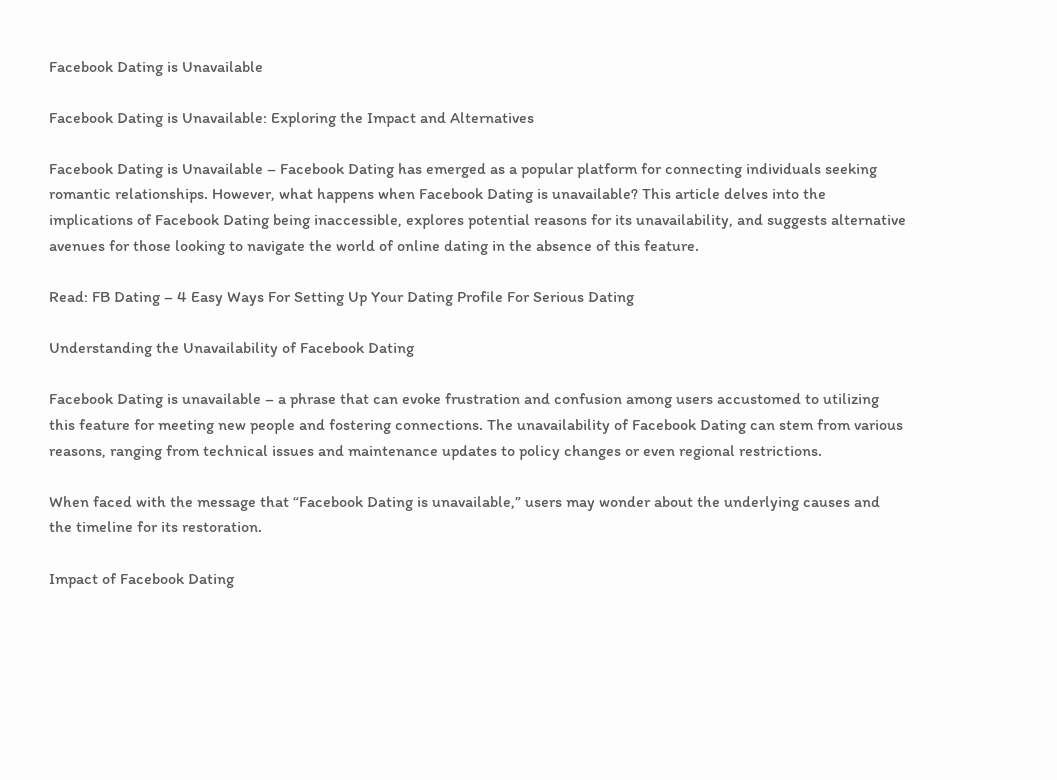Facebook Dating is Unavailable

Facebook Dating is Unavailable: Exploring the Impact and Alternatives

Facebook Dating is Unavailable – Facebook Dating has emerged as a popular platform for connecting individuals seeking romantic relationships. However, what happens when Facebook Dating is unavailable? This article delves into the implications of Facebook Dating being inaccessible, explores potential reasons for its unavailability, and suggests alternative avenues for those looking to navigate the world of online dating in the absence of this feature.

Read: FB Dating – 4 Easy Ways For Setting Up Your Dating Profile For Serious Dating

Understanding the Unavailability of Facebook Dating

Facebook Dating is unavailable – a phrase that can evoke frustration and confusion among users accustomed to utilizing this feature for meeting new people and fostering connections. The unavailability of Facebook Dating can stem from various reasons, ranging from technical issues and maintenance updates to policy changes or even regional restrictions.

When faced with the message that “Facebook Dating is unavailable,” users may wonder about the underlying causes and the timeline for its restoration.

Impact of Facebook Dating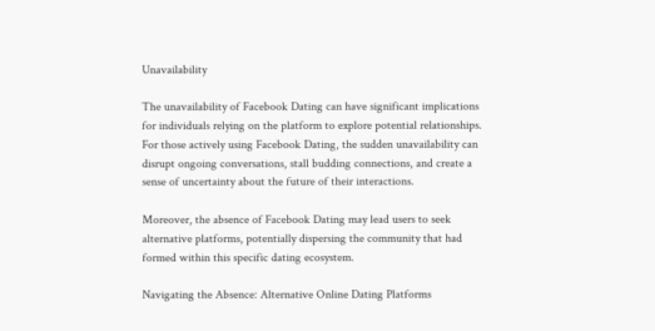Unavailability

The unavailability of Facebook Dating can have significant implications for individuals relying on the platform to explore potential relationships. For those actively using Facebook Dating, the sudden unavailability can disrupt ongoing conversations, stall budding connections, and create a sense of uncertainty about the future of their interactions.

Moreover, the absence of Facebook Dating may lead users to seek alternative platforms, potentially dispersing the community that had formed within this specific dating ecosystem.

Navigating the Absence: Alternative Online Dating Platforms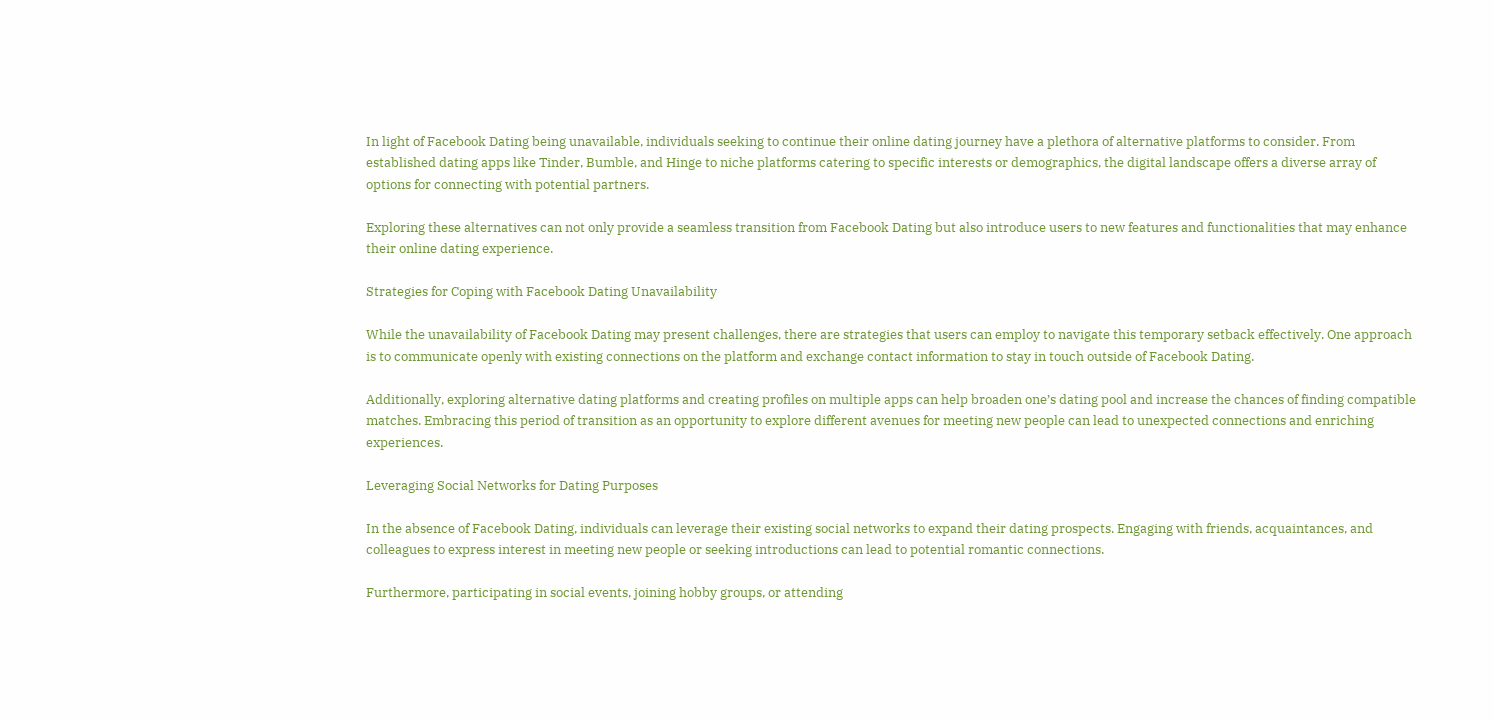In light of Facebook Dating being unavailable, individuals seeking to continue their online dating journey have a plethora of alternative platforms to consider. From established dating apps like Tinder, Bumble, and Hinge to niche platforms catering to specific interests or demographics, the digital landscape offers a diverse array of options for connecting with potential partners.

Exploring these alternatives can not only provide a seamless transition from Facebook Dating but also introduce users to new features and functionalities that may enhance their online dating experience.

Strategies for Coping with Facebook Dating Unavailability

While the unavailability of Facebook Dating may present challenges, there are strategies that users can employ to navigate this temporary setback effectively. One approach is to communicate openly with existing connections on the platform and exchange contact information to stay in touch outside of Facebook Dating.

Additionally, exploring alternative dating platforms and creating profiles on multiple apps can help broaden one’s dating pool and increase the chances of finding compatible matches. Embracing this period of transition as an opportunity to explore different avenues for meeting new people can lead to unexpected connections and enriching experiences.

Leveraging Social Networks for Dating Purposes

In the absence of Facebook Dating, individuals can leverage their existing social networks to expand their dating prospects. Engaging with friends, acquaintances, and colleagues to express interest in meeting new people or seeking introductions can lead to potential romantic connections.

Furthermore, participating in social events, joining hobby groups, or attending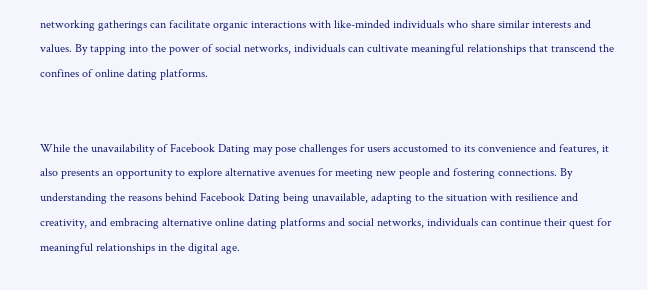networking gatherings can facilitate organic interactions with like-minded individuals who share similar interests and values. By tapping into the power of social networks, individuals can cultivate meaningful relationships that transcend the confines of online dating platforms.


While the unavailability of Facebook Dating may pose challenges for users accustomed to its convenience and features, it also presents an opportunity to explore alternative avenues for meeting new people and fostering connections. By understanding the reasons behind Facebook Dating being unavailable, adapting to the situation with resilience and creativity, and embracing alternative online dating platforms and social networks, individuals can continue their quest for meaningful relationships in the digital age.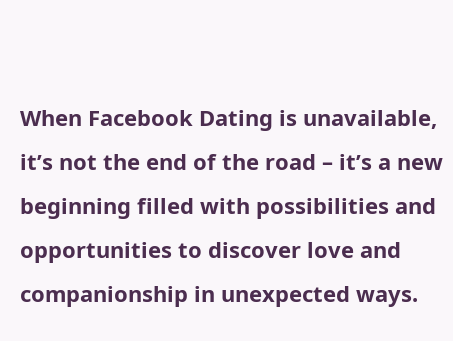When Facebook Dating is unavailable, it’s not the end of the road – it’s a new beginning filled with possibilities and opportunities to discover love and companionship in unexpected ways.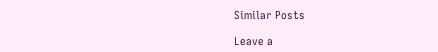Similar Posts

Leave a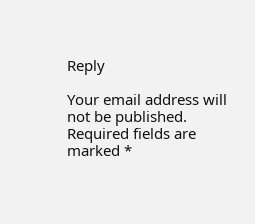Reply

Your email address will not be published. Required fields are marked *